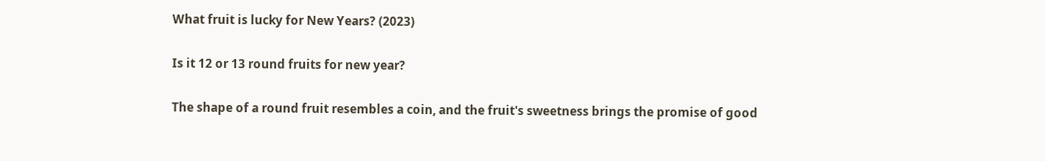What fruit is lucky for New Years? (2023)

Is it 12 or 13 round fruits for new year?

The shape of a round fruit resembles a coin, and the fruit's sweetness brings the promise of good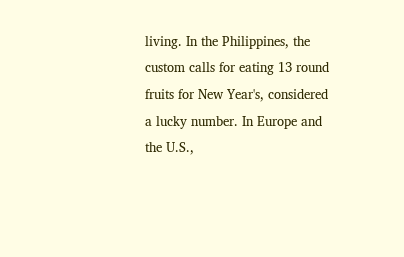living. In the Philippines, the custom calls for eating 13 round fruits for New Year's, considered a lucky number. In Europe and the U.S.,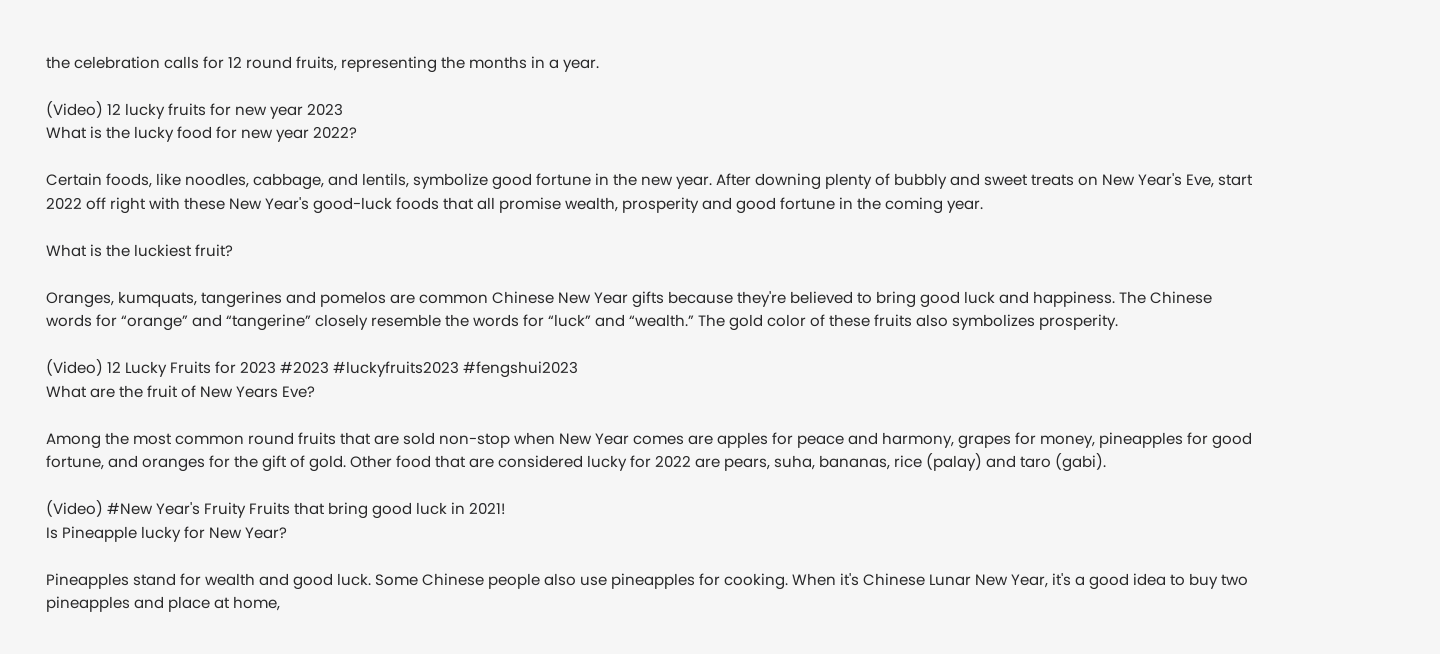the celebration calls for 12 round fruits, representing the months in a year.

(Video) 12 lucky fruits for new year 2023
What is the lucky food for new year 2022?

Certain foods, like noodles, cabbage, and lentils, symbolize good fortune in the new year. After downing plenty of bubbly and sweet treats on New Year's Eve, start 2022 off right with these New Year's good-luck foods that all promise wealth, prosperity and good fortune in the coming year.

What is the luckiest fruit?

Oranges, kumquats, tangerines and pomelos are common Chinese New Year gifts because they're believed to bring good luck and happiness. The Chinese words for “orange” and “tangerine” closely resemble the words for “luck” and “wealth.” The gold color of these fruits also symbolizes prosperity.

(Video) 12 Lucky Fruits for 2023 #2023 #luckyfruits2023 #fengshui2023
What are the fruit of New Years Eve?

Among the most common round fruits that are sold non-stop when New Year comes are apples for peace and harmony, grapes for money, pineapples for good fortune, and oranges for the gift of gold. Other food that are considered lucky for 2022 are pears, suha, bananas, rice (palay) and taro (gabi).

(Video) #New Year's Fruity Fruits that bring good luck in 2021!
Is Pineapple lucky for New Year?

Pineapples stand for wealth and good luck. Some Chinese people also use pineapples for cooking. When it's Chinese Lunar New Year, it's a good idea to buy two pineapples and place at home,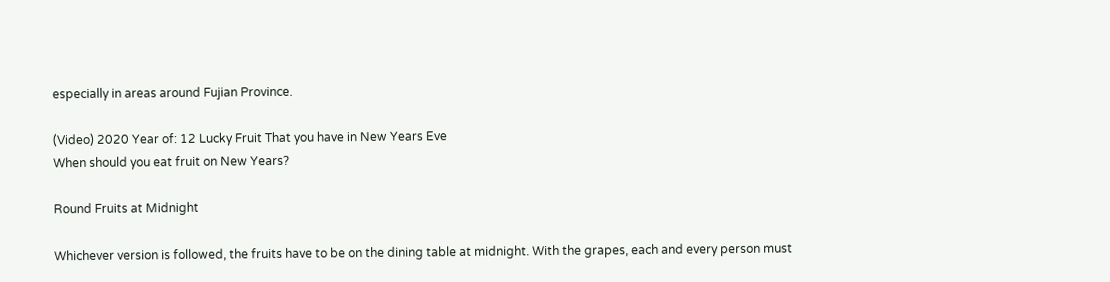especially in areas around Fujian Province.

(Video) 2020 Year of: 12 Lucky Fruit That you have in New Years Eve
When should you eat fruit on New Years?

Round Fruits at Midnight

Whichever version is followed, the fruits have to be on the dining table at midnight. With the grapes, each and every person must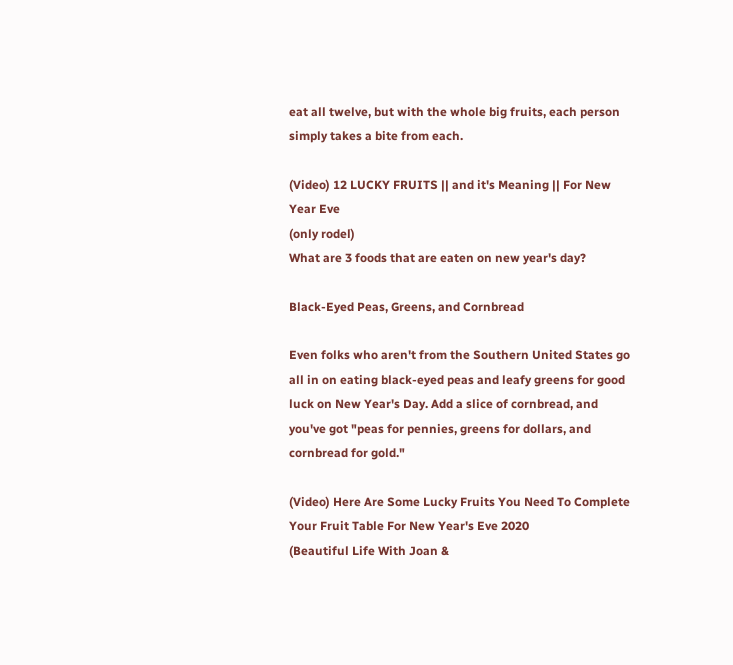eat all twelve, but with the whole big fruits, each person simply takes a bite from each.

(Video) 12 LUCKY FRUITS || and it's Meaning || For New Year Eve
(only rodel)
What are 3 foods that are eaten on new year's day?

Black-Eyed Peas, Greens, and Cornbread

Even folks who aren't from the Southern United States go all in on eating black-eyed peas and leafy greens for good luck on New Year's Day. Add a slice of cornbread, and you've got "peas for pennies, greens for dollars, and cornbread for gold."

(Video) Here Are Some Lucky Fruits You Need To Complete Your Fruit Table For New Year's Eve 2020
(Beautiful Life With Joan &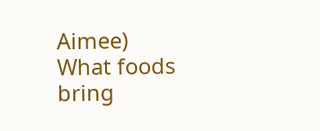Aimee)
What foods bring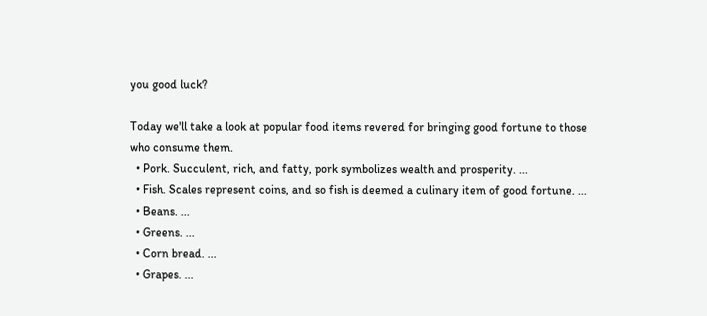you good luck?

Today we'll take a look at popular food items revered for bringing good fortune to those who consume them.
  • Pork. Succulent, rich, and fatty, pork symbolizes wealth and prosperity. ...
  • Fish. Scales represent coins, and so fish is deemed a culinary item of good fortune. ...
  • Beans. ...
  • Greens. ...
  • Corn bread. ...
  • Grapes. ...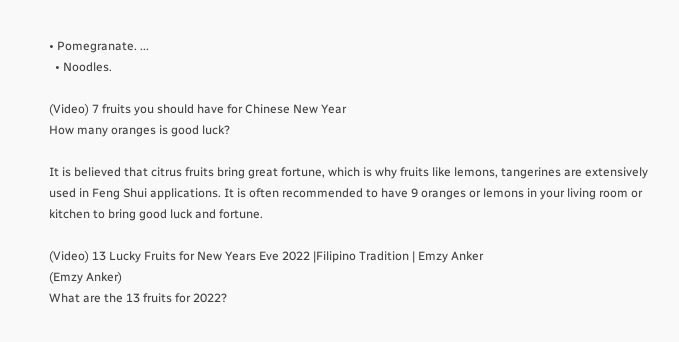• Pomegranate. ...
  • Noodles.

(Video) 7 fruits you should have for Chinese New Year
How many oranges is good luck?

It is believed that citrus fruits bring great fortune, which is why fruits like lemons, tangerines are extensively used in Feng Shui applications. It is often recommended to have 9 oranges or lemons in your living room or kitchen to bring good luck and fortune.

(Video) 13 Lucky Fruits for New Years Eve 2022 |Filipino Tradition | Emzy Anker
(Emzy Anker)
What are the 13 fruits for 2022?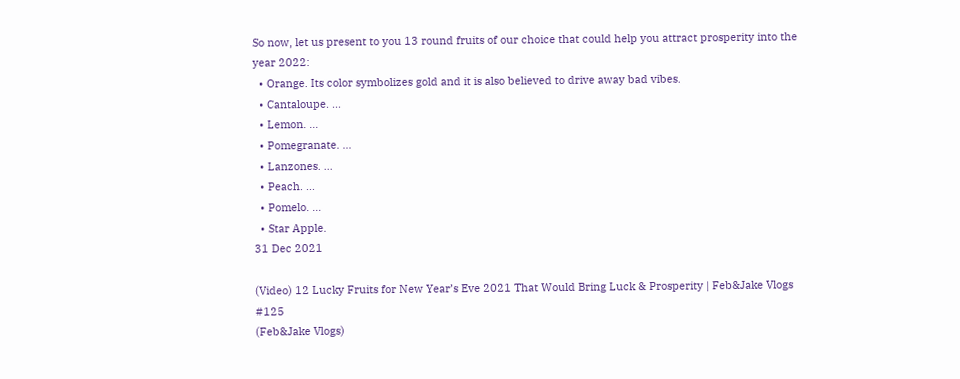So now, let us present to you 13 round fruits of our choice that could help you attract prosperity into the year 2022:
  • Orange. Its color symbolizes gold and it is also believed to drive away bad vibes.
  • Cantaloupe. ...
  • Lemon. ...
  • Pomegranate. ...
  • Lanzones. ...
  • Peach. ...
  • Pomelo. ...
  • Star Apple.
31 Dec 2021

(Video) 12 Lucky Fruits for New Year’s Eve 2021 That Would Bring Luck & Prosperity | Feb&Jake Vlogs #125
(Feb&Jake Vlogs)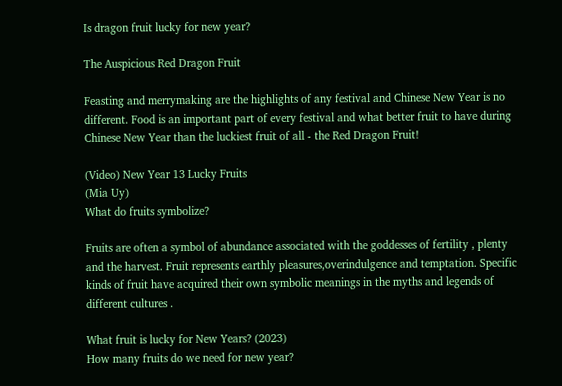Is dragon fruit lucky for new year?

The Auspicious Red Dragon Fruit

Feasting and merrymaking are the highlights of any festival and Chinese New Year is no different. Food is an important part of every festival and what better fruit to have during Chinese New Year than the luckiest fruit of all - the Red Dragon Fruit!

(Video) New Year 13 Lucky Fruits
(Mia Uy)
What do fruits symbolize?

Fruits are often a symbol of abundance associated with the goddesses of fertility , plenty and the harvest. Fruit represents earthly pleasures,overindulgence and temptation. Specific kinds of fruit have acquired their own symbolic meanings in the myths and legends of different cultures .

What fruit is lucky for New Years? (2023)
How many fruits do we need for new year?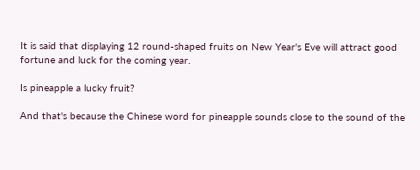It is said that displaying 12 round-shaped fruits on New Year's Eve will attract good fortune and luck for the coming year.

Is pineapple a lucky fruit?

And that's because the Chinese word for pineapple sounds close to the sound of the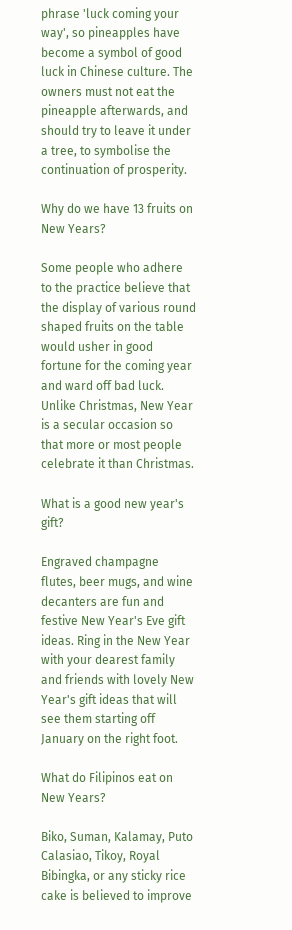phrase 'luck coming your way', so pineapples have become a symbol of good luck in Chinese culture. The owners must not eat the pineapple afterwards, and should try to leave it under a tree, to symbolise the continuation of prosperity.

Why do we have 13 fruits on New Years?

Some people who adhere to the practice believe that the display of various round shaped fruits on the table would usher in good fortune for the coming year and ward off bad luck. Unlike Christmas, New Year is a secular occasion so that more or most people celebrate it than Christmas.

What is a good new year's gift?

Engraved champagne flutes, beer mugs, and wine decanters are fun and festive New Year's Eve gift ideas. Ring in the New Year with your dearest family and friends with lovely New Year's gift ideas that will see them starting off January on the right foot.

What do Filipinos eat on New Years?

Biko, Suman, Kalamay, Puto Calasiao, Tikoy, Royal Bibingka, or any sticky rice cake is believed to improve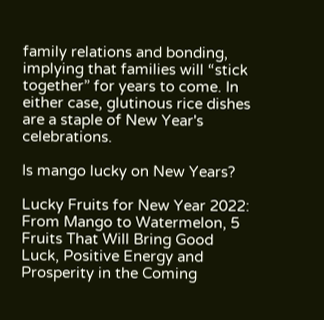family relations and bonding, implying that families will “stick together” for years to come. In either case, glutinous rice dishes are a staple of New Year's celebrations.

Is mango lucky on New Years?

Lucky Fruits for New Year 2022: From Mango to Watermelon, 5 Fruits That Will Bring Good Luck, Positive Energy and Prosperity in the Coming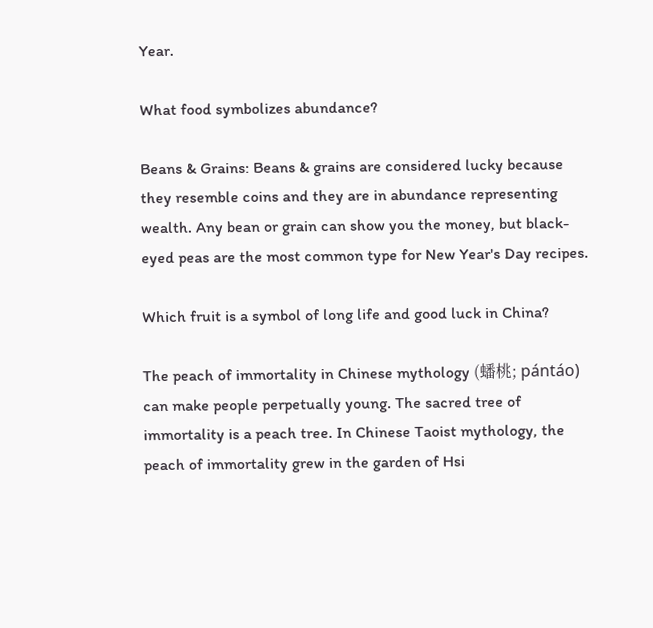Year.

What food symbolizes abundance?

Beans & Grains: Beans & grains are considered lucky because they resemble coins and they are in abundance representing wealth. Any bean or grain can show you the money, but black-eyed peas are the most common type for New Year's Day recipes.

Which fruit is a symbol of long life and good luck in China?

The peach of immortality in Chinese mythology (蟠桃; pántáo) can make people perpetually young. The sacred tree of immortality is a peach tree. In Chinese Taoist mythology, the peach of immortality grew in the garden of Hsi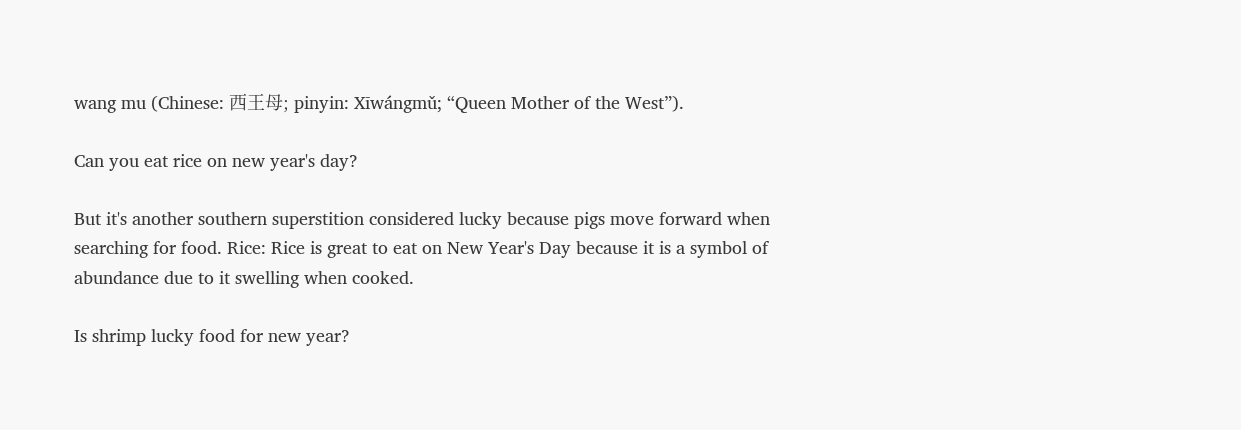wang mu (Chinese: 西王母; pinyin: Xīwángmǔ; “Queen Mother of the West”).

Can you eat rice on new year's day?

But it's another southern superstition considered lucky because pigs move forward when searching for food. Rice: Rice is great to eat on New Year's Day because it is a symbol of abundance due to it swelling when cooked.

Is shrimp lucky food for new year?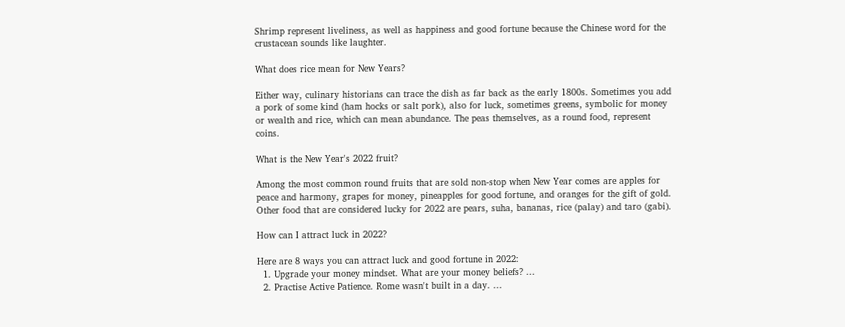Shrimp represent liveliness, as well as happiness and good fortune because the Chinese word for the crustacean sounds like laughter.

What does rice mean for New Years?

Either way, culinary historians can trace the dish as far back as the early 1800s. Sometimes you add a pork of some kind (ham hocks or salt pork), also for luck, sometimes greens, symbolic for money or wealth and rice, which can mean abundance. The peas themselves, as a round food, represent coins.

What is the New Year's 2022 fruit?

Among the most common round fruits that are sold non-stop when New Year comes are apples for peace and harmony, grapes for money, pineapples for good fortune, and oranges for the gift of gold. Other food that are considered lucky for 2022 are pears, suha, bananas, rice (palay) and taro (gabi).

How can I attract luck in 2022?

Here are 8 ways you can attract luck and good fortune in 2022:
  1. Upgrade your money mindset. What are your money beliefs? ...
  2. Practise Active Patience. Rome wasn't built in a day. ...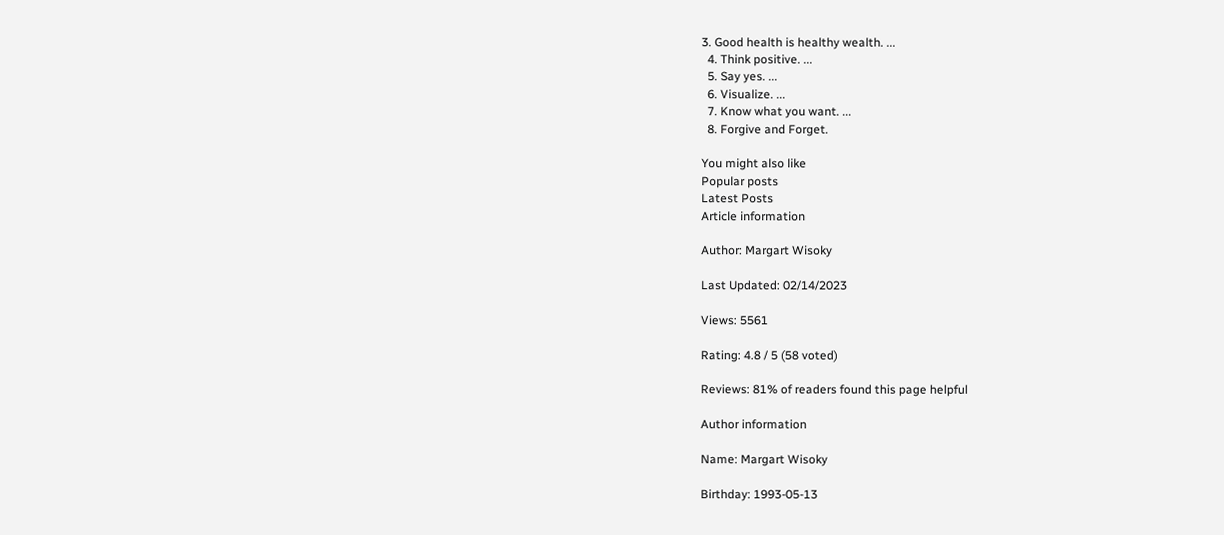3. Good health is healthy wealth. ...
  4. Think positive. ...
  5. Say yes. ...
  6. Visualize. ...
  7. Know what you want. ...
  8. Forgive and Forget.

You might also like
Popular posts
Latest Posts
Article information

Author: Margart Wisoky

Last Updated: 02/14/2023

Views: 5561

Rating: 4.8 / 5 (58 voted)

Reviews: 81% of readers found this page helpful

Author information

Name: Margart Wisoky

Birthday: 1993-05-13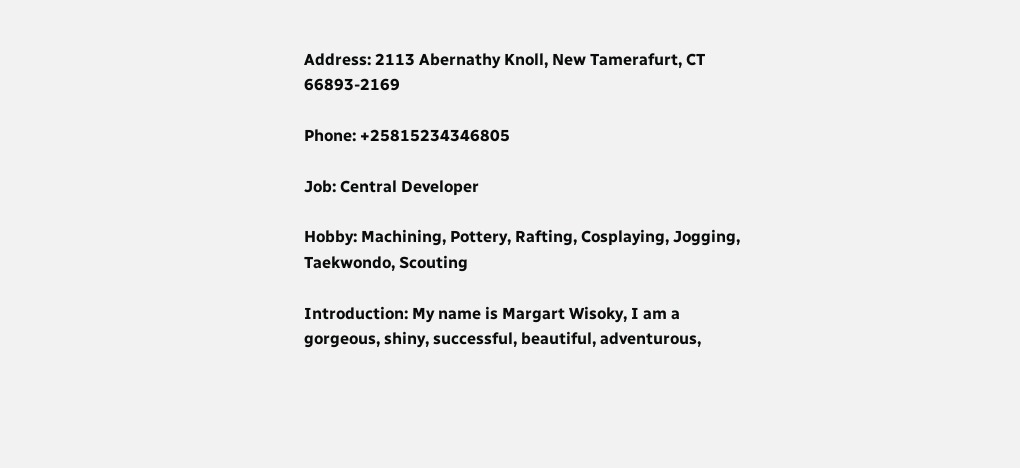Address: 2113 Abernathy Knoll, New Tamerafurt, CT 66893-2169

Phone: +25815234346805

Job: Central Developer

Hobby: Machining, Pottery, Rafting, Cosplaying, Jogging, Taekwondo, Scouting

Introduction: My name is Margart Wisoky, I am a gorgeous, shiny, successful, beautiful, adventurous,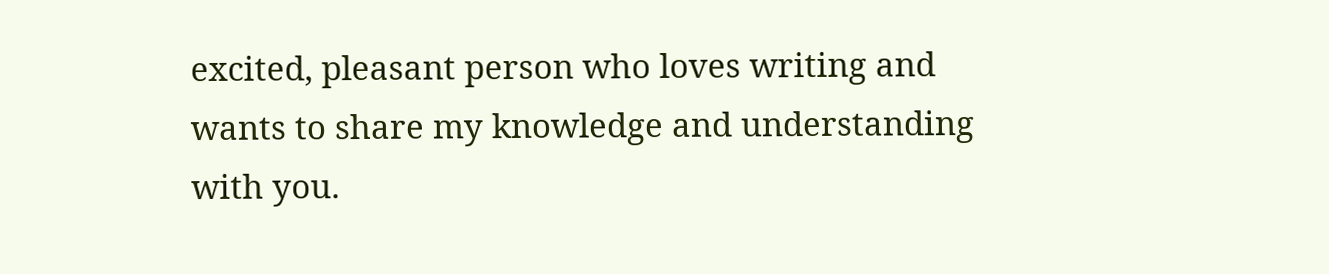excited, pleasant person who loves writing and wants to share my knowledge and understanding with you.